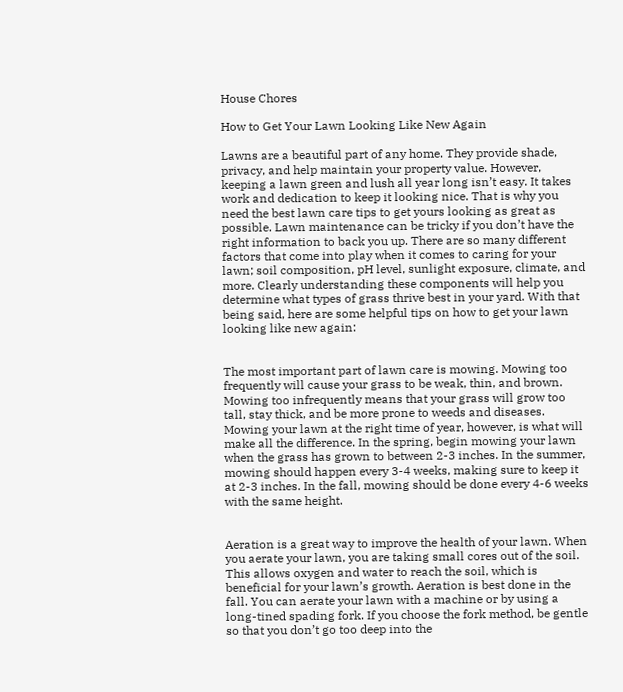House Chores

How to Get Your Lawn Looking Like New Again

Lawns are a beautiful part of any home. They provide shade, privacy, and help maintain your property value. However, keeping a lawn green and lush all year long isn’t easy. It takes work and dedication to keep it looking nice. That is why you need the best lawn care tips to get yours looking as great as possible. Lawn maintenance can be tricky if you don’t have the right information to back you up. There are so many different factors that come into play when it comes to caring for your lawn; soil composition, pH level, sunlight exposure, climate, and more. Clearly understanding these components will help you determine what types of grass thrive best in your yard. With that being said, here are some helpful tips on how to get your lawn looking like new again:


The most important part of lawn care is mowing. Mowing too frequently will cause your grass to be weak, thin, and brown. Mowing too infrequently means that your grass will grow too tall, stay thick, and be more prone to weeds and diseases. Mowing your lawn at the right time of year, however, is what will make all the difference. In the spring, begin mowing your lawn when the grass has grown to between 2-3 inches. In the summer, mowing should happen every 3-4 weeks, making sure to keep it at 2-3 inches. In the fall, mowing should be done every 4-6 weeks with the same height.


Aeration is a great way to improve the health of your lawn. When you aerate your lawn, you are taking small cores out of the soil. This allows oxygen and water to reach the soil, which is beneficial for your lawn’s growth. Aeration is best done in the fall. You can aerate your lawn with a machine or by using a long-tined spading fork. If you choose the fork method, be gentle so that you don’t go too deep into the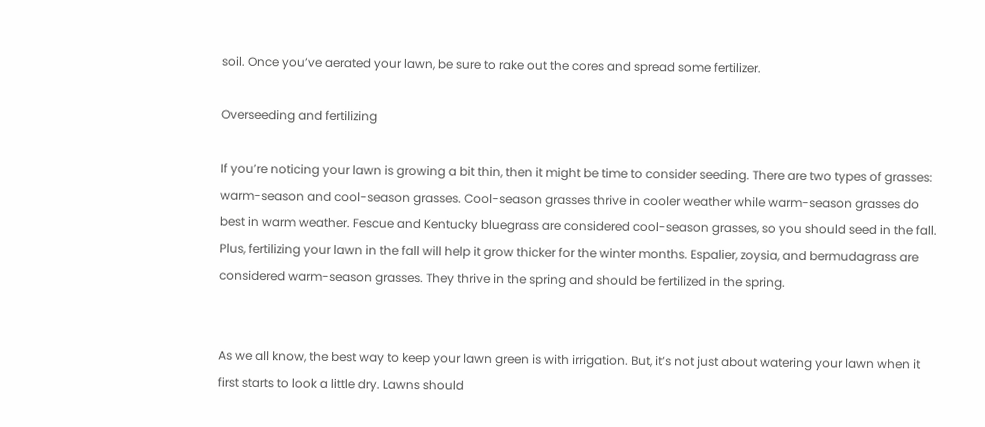soil. Once you’ve aerated your lawn, be sure to rake out the cores and spread some fertilizer.

Overseeding and fertilizing

If you’re noticing your lawn is growing a bit thin, then it might be time to consider seeding. There are two types of grasses: warm-season and cool-season grasses. Cool-season grasses thrive in cooler weather while warm-season grasses do best in warm weather. Fescue and Kentucky bluegrass are considered cool-season grasses, so you should seed in the fall. Plus, fertilizing your lawn in the fall will help it grow thicker for the winter months. Espalier, zoysia, and bermudagrass are considered warm-season grasses. They thrive in the spring and should be fertilized in the spring.


As we all know, the best way to keep your lawn green is with irrigation. But, it’s not just about watering your lawn when it first starts to look a little dry. Lawns should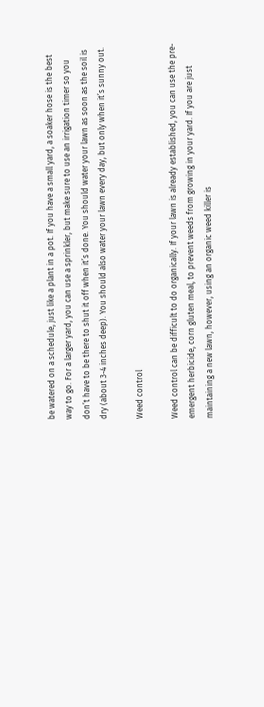be watered on a schedule, just like a plant in a pot. If you have a small yard, a soaker hose is the best way to go. For a larger yard, you can use a sprinkler, but make sure to use an irrigation timer so you don’t have to be there to shut it off when it’s done. You should water your lawn as soon as the soil is dry (about 3-4 inches deep). You should also water your lawn every day, but only when it’s sunny out.

Weed control

Weed control can be difficult to do organically. If your lawn is already established, you can use the pre-emergent herbicide, corn gluten meal, to prevent weeds from growing in your yard. If you are just maintaining a new lawn, however, using an organic weed killer is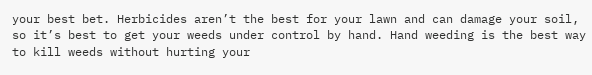your best bet. Herbicides aren’t the best for your lawn and can damage your soil, so it’s best to get your weeds under control by hand. Hand weeding is the best way to kill weeds without hurting your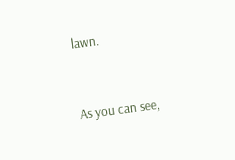lawn.


As you can see,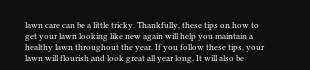lawn care can be a little tricky. Thankfully, these tips on how to get your lawn looking like new again will help you maintain a healthy lawn throughout the year. If you follow these tips, your lawn will flourish and look great all year long. It will also be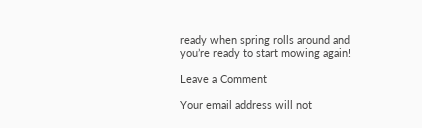ready when spring rolls around and you’re ready to start mowing again!

Leave a Comment

Your email address will not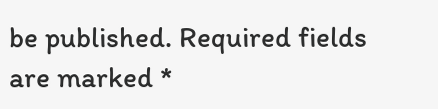be published. Required fields are marked *